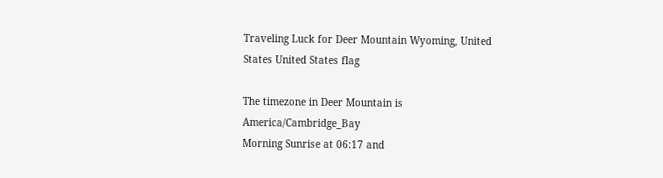Traveling Luck for Deer Mountain Wyoming, United States United States flag

The timezone in Deer Mountain is America/Cambridge_Bay
Morning Sunrise at 06:17 and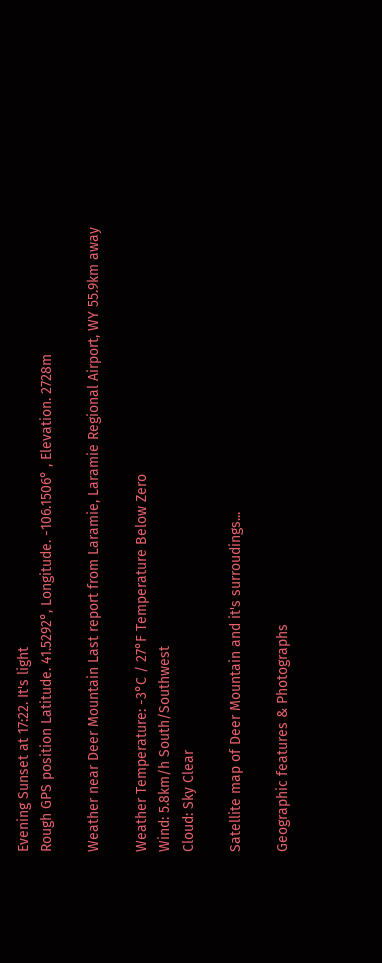Evening Sunset at 17:22. It's light
Rough GPS position Latitude. 41.5292°, Longitude. -106.1506° , Elevation. 2728m

Weather near Deer Mountain Last report from Laramie, Laramie Regional Airport, WY 55.9km away

Weather Temperature: -3°C / 27°F Temperature Below Zero
Wind: 5.8km/h South/Southwest
Cloud: Sky Clear

Satellite map of Deer Mountain and it's surroudings...

Geographic features & Photographs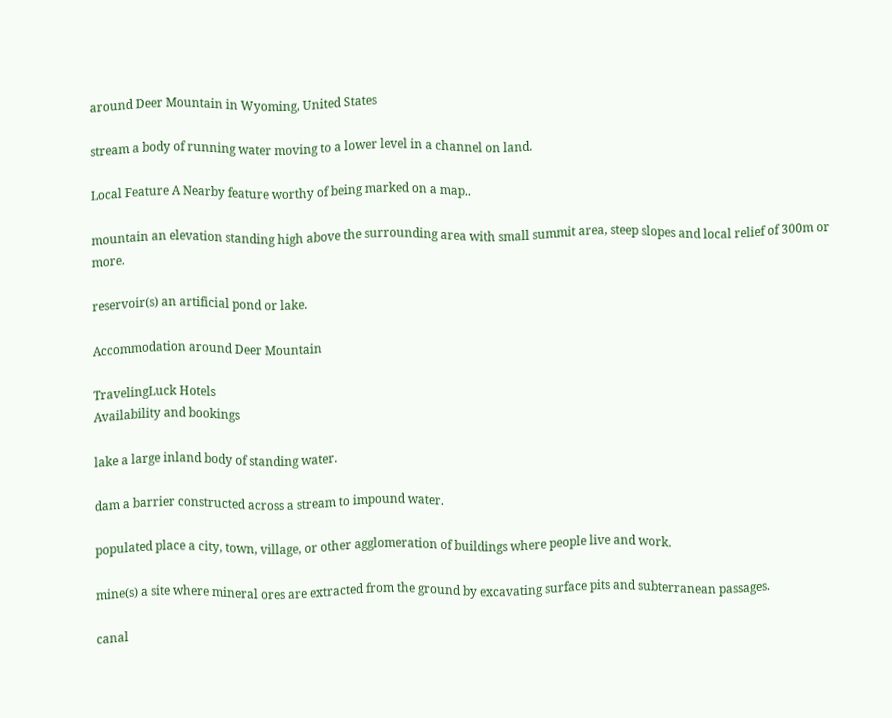around Deer Mountain in Wyoming, United States

stream a body of running water moving to a lower level in a channel on land.

Local Feature A Nearby feature worthy of being marked on a map..

mountain an elevation standing high above the surrounding area with small summit area, steep slopes and local relief of 300m or more.

reservoir(s) an artificial pond or lake.

Accommodation around Deer Mountain

TravelingLuck Hotels
Availability and bookings

lake a large inland body of standing water.

dam a barrier constructed across a stream to impound water.

populated place a city, town, village, or other agglomeration of buildings where people live and work.

mine(s) a site where mineral ores are extracted from the ground by excavating surface pits and subterranean passages.

canal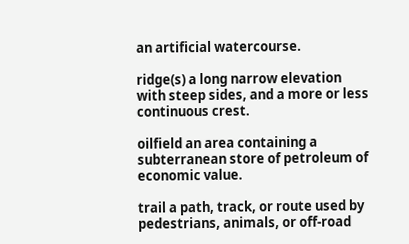an artificial watercourse.

ridge(s) a long narrow elevation with steep sides, and a more or less continuous crest.

oilfield an area containing a subterranean store of petroleum of economic value.

trail a path, track, or route used by pedestrians, animals, or off-road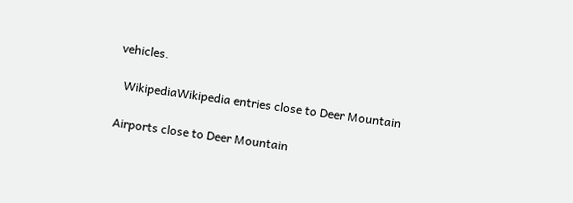vehicles.

  WikipediaWikipedia entries close to Deer Mountain

Airports close to Deer Mountain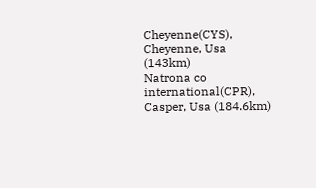Cheyenne(CYS), Cheyenne, Usa (143km)
Natrona co international(CPR), Casper, Usa (184.6km)